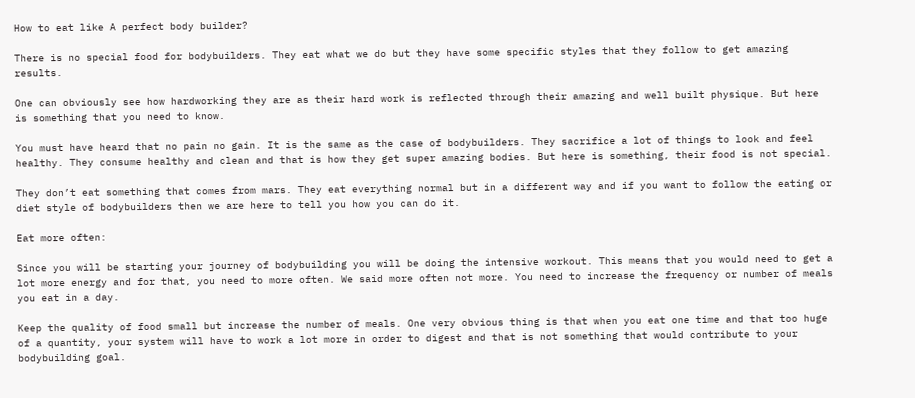How to eat like A perfect body builder?

There is no special food for bodybuilders. They eat what we do but they have some specific styles that they follow to get amazing results.

One can obviously see how hardworking they are as their hard work is reflected through their amazing and well built physique. But here is something that you need to know.

You must have heard that no pain no gain. It is the same as the case of bodybuilders. They sacrifice a lot of things to look and feel healthy. They consume healthy and clean and that is how they get super amazing bodies. But here is something, their food is not special.

They don’t eat something that comes from mars. They eat everything normal but in a different way and if you want to follow the eating or diet style of bodybuilders then we are here to tell you how you can do it.

Eat more often:

Since you will be starting your journey of bodybuilding you will be doing the intensive workout. This means that you would need to get a lot more energy and for that, you need to more often. We said more often not more. You need to increase the frequency or number of meals you eat in a day.

Keep the quality of food small but increase the number of meals. One very obvious thing is that when you eat one time and that too huge of a quantity, your system will have to work a lot more in order to digest and that is not something that would contribute to your bodybuilding goal.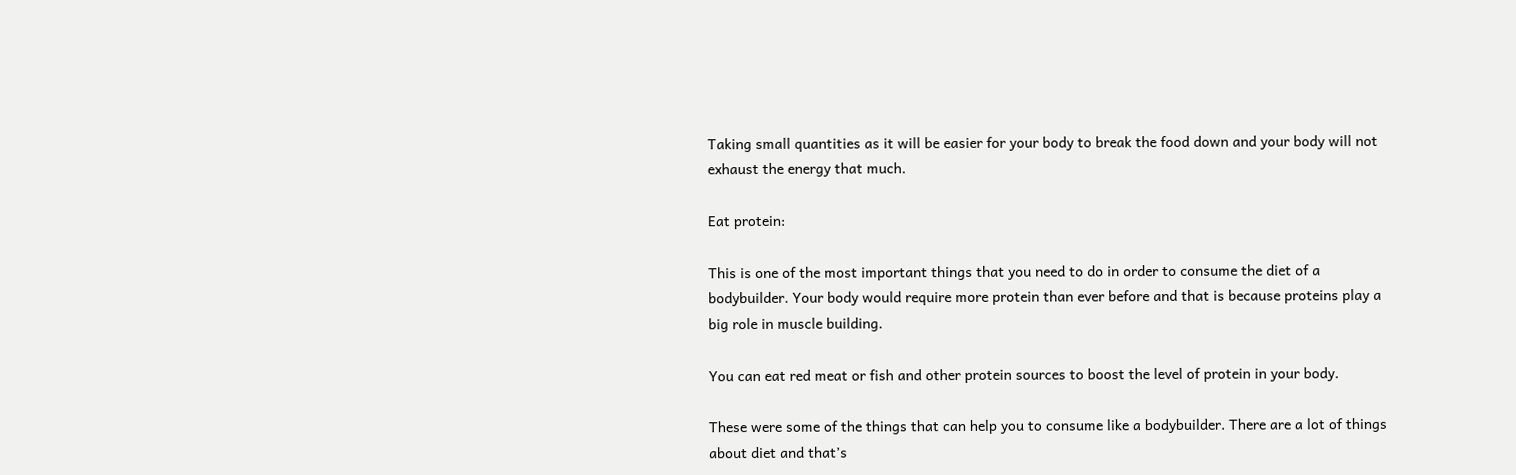Taking small quantities as it will be easier for your body to break the food down and your body will not exhaust the energy that much.

Eat protein:

This is one of the most important things that you need to do in order to consume the diet of a bodybuilder. Your body would require more protein than ever before and that is because proteins play a big role in muscle building.

You can eat red meat or fish and other protein sources to boost the level of protein in your body.

These were some of the things that can help you to consume like a bodybuilder. There are a lot of things about diet and that’s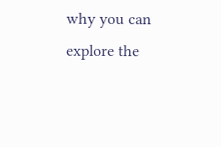why you can explore the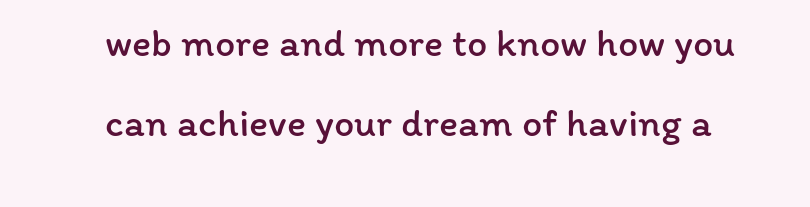web more and more to know how you can achieve your dream of having a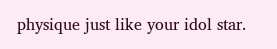physique just like your idol star.